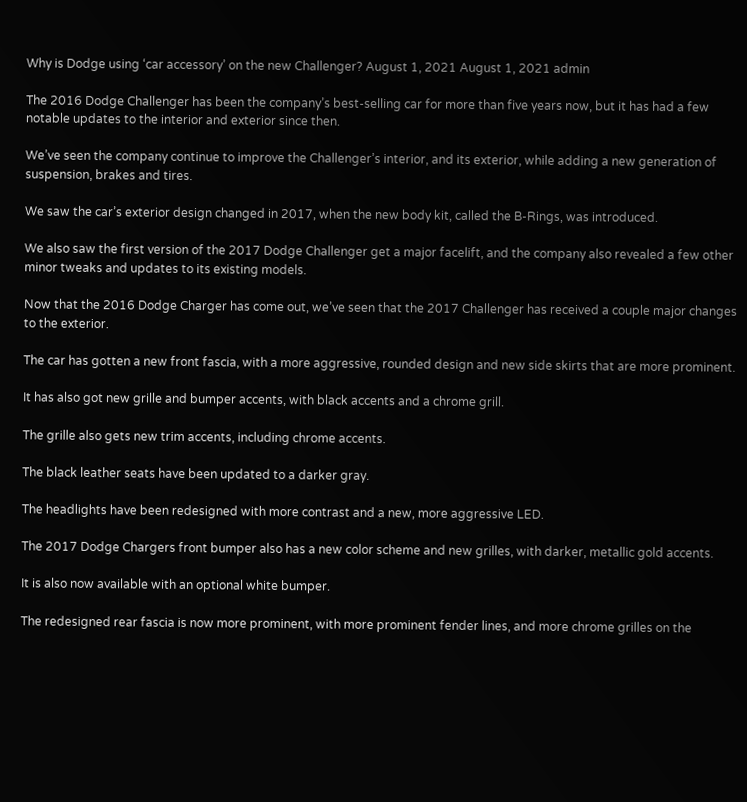Why is Dodge using ‘car accessory’ on the new Challenger? August 1, 2021 August 1, 2021 admin

The 2016 Dodge Challenger has been the company’s best-selling car for more than five years now, but it has had a few notable updates to the interior and exterior since then.

We’ve seen the company continue to improve the Challenger’s interior, and its exterior, while adding a new generation of suspension, brakes and tires.

We saw the car’s exterior design changed in 2017, when the new body kit, called the B-Rings, was introduced.

We also saw the first version of the 2017 Dodge Challenger get a major facelift, and the company also revealed a few other minor tweaks and updates to its existing models.

Now that the 2016 Dodge Charger has come out, we’ve seen that the 2017 Challenger has received a couple major changes to the exterior.

The car has gotten a new front fascia, with a more aggressive, rounded design and new side skirts that are more prominent.

It has also got new grille and bumper accents, with black accents and a chrome grill.

The grille also gets new trim accents, including chrome accents.

The black leather seats have been updated to a darker gray.

The headlights have been redesigned with more contrast and a new, more aggressive LED.

The 2017 Dodge Chargers front bumper also has a new color scheme and new grilles, with darker, metallic gold accents.

It is also now available with an optional white bumper.

The redesigned rear fascia is now more prominent, with more prominent fender lines, and more chrome grilles on the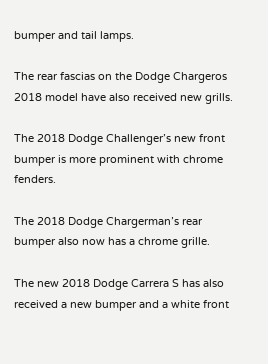bumper and tail lamps.

The rear fascias on the Dodge Chargeros 2018 model have also received new grills.

The 2018 Dodge Challenger’s new front bumper is more prominent with chrome fenders.

The 2018 Dodge Chargerman’s rear bumper also now has a chrome grille.

The new 2018 Dodge Carrera S has also received a new bumper and a white front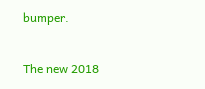bumper.

The new 2018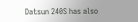Datsun 240S has also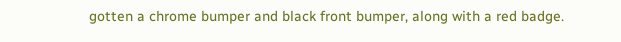gotten a chrome bumper and black front bumper, along with a red badge.